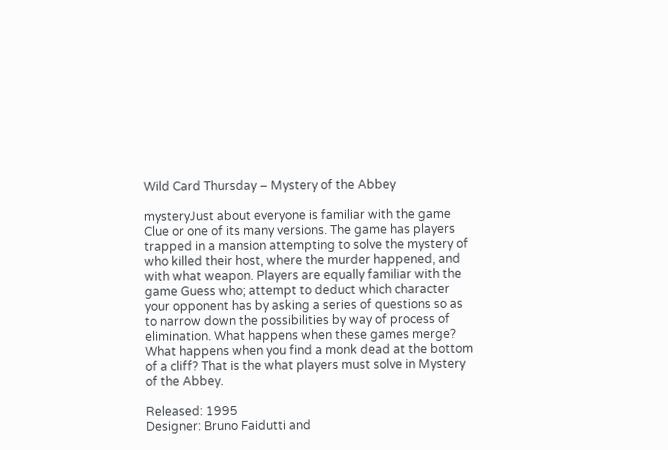Wild Card Thursday – Mystery of the Abbey

mysteryJust about everyone is familiar with the game Clue or one of its many versions. The game has players trapped in a mansion attempting to solve the mystery of who killed their host, where the murder happened, and with what weapon. Players are equally familiar with the game Guess who; attempt to deduct which character your opponent has by asking a series of questions so as to narrow down the possibilities by way of process of elimination. What happens when these games merge? What happens when you find a monk dead at the bottom of a cliff? That is the what players must solve in Mystery of the Abbey.

Released: 1995
Designer: Bruno Faidutti and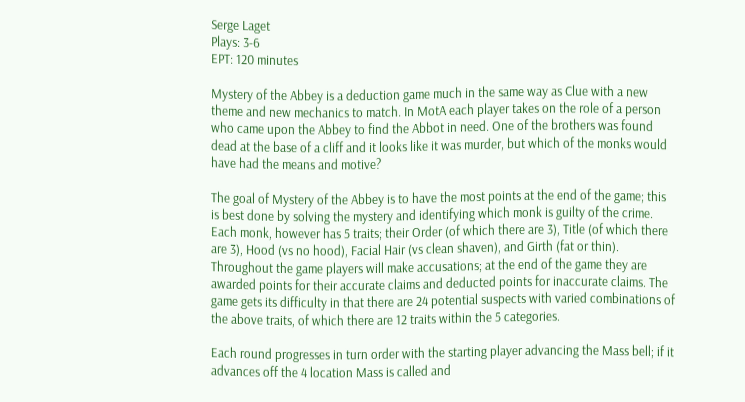Serge Laget
Plays: 3-6
EPT: 120 minutes

Mystery of the Abbey is a deduction game much in the same way as Clue with a new theme and new mechanics to match. In MotA each player takes on the role of a person who came upon the Abbey to find the Abbot in need. One of the brothers was found dead at the base of a cliff and it looks like it was murder, but which of the monks would have had the means and motive?

The goal of Mystery of the Abbey is to have the most points at the end of the game; this is best done by solving the mystery and identifying which monk is guilty of the crime. Each monk, however has 5 traits; their Order (of which there are 3), Title (of which there are 3), Hood (vs no hood), Facial Hair (vs clean shaven), and Girth (fat or thin). Throughout the game players will make accusations; at the end of the game they are awarded points for their accurate claims and deducted points for inaccurate claims. The game gets its difficulty in that there are 24 potential suspects with varied combinations of the above traits, of which there are 12 traits within the 5 categories.

Each round progresses in turn order with the starting player advancing the Mass bell; if it advances off the 4 location Mass is called and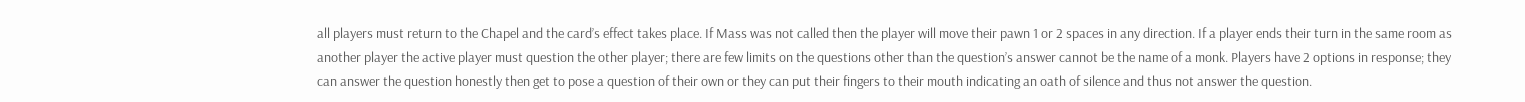all players must return to the Chapel and the card’s effect takes place. If Mass was not called then the player will move their pawn 1 or 2 spaces in any direction. If a player ends their turn in the same room as another player the active player must question the other player; there are few limits on the questions other than the question’s answer cannot be the name of a monk. Players have 2 options in response; they can answer the question honestly then get to pose a question of their own or they can put their fingers to their mouth indicating an oath of silence and thus not answer the question.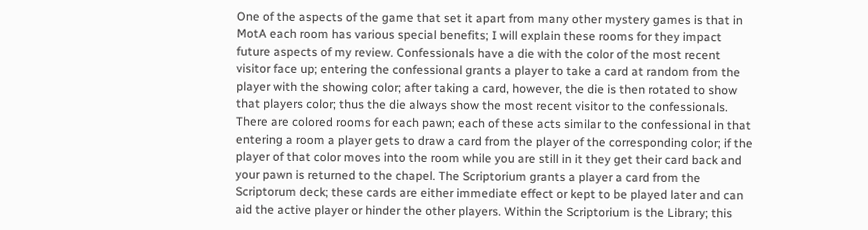One of the aspects of the game that set it apart from many other mystery games is that in MotA each room has various special benefits; I will explain these rooms for they impact future aspects of my review. Confessionals have a die with the color of the most recent visitor face up; entering the confessional grants a player to take a card at random from the player with the showing color; after taking a card, however, the die is then rotated to show that players color; thus the die always show the most recent visitor to the confessionals. There are colored rooms for each pawn; each of these acts similar to the confessional in that entering a room a player gets to draw a card from the player of the corresponding color; if the player of that color moves into the room while you are still in it they get their card back and your pawn is returned to the chapel. The Scriptorium grants a player a card from the Scriptorum deck; these cards are either immediate effect or kept to be played later and can aid the active player or hinder the other players. Within the Scriptorium is the Library; this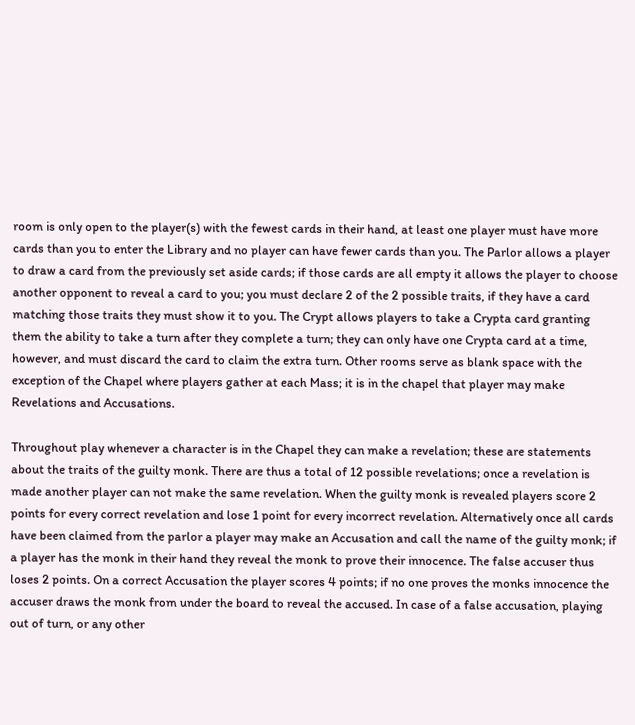room is only open to the player(s) with the fewest cards in their hand, at least one player must have more cards than you to enter the Library and no player can have fewer cards than you. The Parlor allows a player to draw a card from the previously set aside cards; if those cards are all empty it allows the player to choose another opponent to reveal a card to you; you must declare 2 of the 2 possible traits, if they have a card matching those traits they must show it to you. The Crypt allows players to take a Crypta card granting them the ability to take a turn after they complete a turn; they can only have one Crypta card at a time, however, and must discard the card to claim the extra turn. Other rooms serve as blank space with the exception of the Chapel where players gather at each Mass; it is in the chapel that player may make Revelations and Accusations.

Throughout play whenever a character is in the Chapel they can make a revelation; these are statements about the traits of the guilty monk. There are thus a total of 12 possible revelations; once a revelation is made another player can not make the same revelation. When the guilty monk is revealed players score 2 points for every correct revelation and lose 1 point for every incorrect revelation. Alternatively once all cards have been claimed from the parlor a player may make an Accusation and call the name of the guilty monk; if a player has the monk in their hand they reveal the monk to prove their innocence. The false accuser thus loses 2 points. On a correct Accusation the player scores 4 points; if no one proves the monks innocence the accuser draws the monk from under the board to reveal the accused. In case of a false accusation, playing out of turn, or any other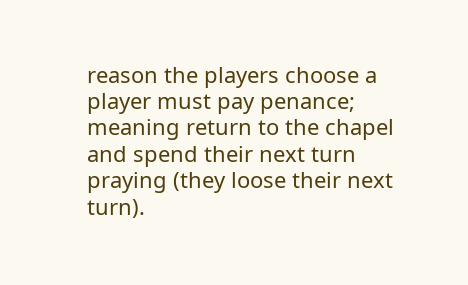reason the players choose a player must pay penance; meaning return to the chapel and spend their next turn praying (they loose their next turn).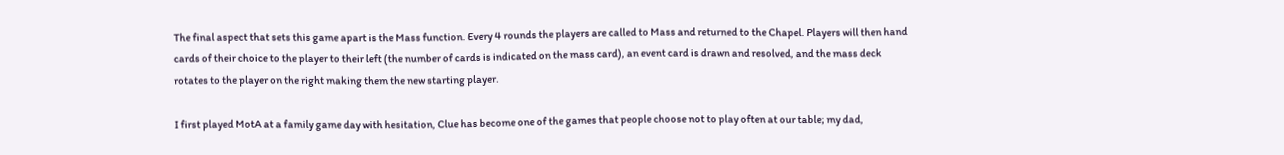The final aspect that sets this game apart is the Mass function. Every 4 rounds the players are called to Mass and returned to the Chapel. Players will then hand cards of their choice to the player to their left (the number of cards is indicated on the mass card), an event card is drawn and resolved, and the mass deck rotates to the player on the right making them the new starting player.

I first played MotA at a family game day with hesitation, Clue has become one of the games that people choose not to play often at our table; my dad,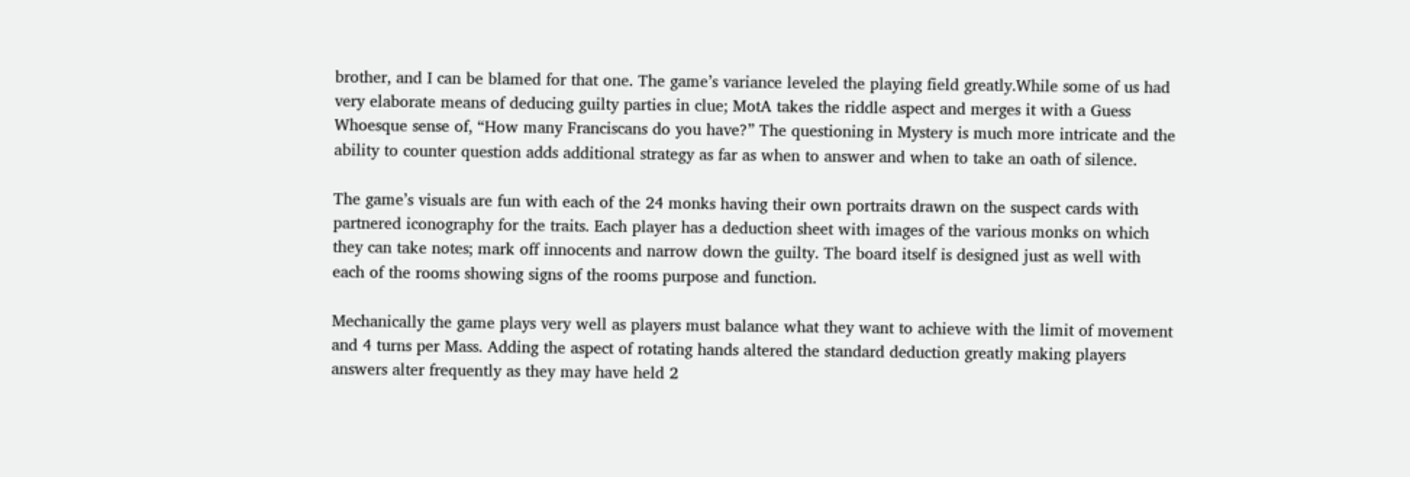brother, and I can be blamed for that one. The game’s variance leveled the playing field greatly.While some of us had very elaborate means of deducing guilty parties in clue; MotA takes the riddle aspect and merges it with a Guess Whoesque sense of, “How many Franciscans do you have?” The questioning in Mystery is much more intricate and the ability to counter question adds additional strategy as far as when to answer and when to take an oath of silence.

The game’s visuals are fun with each of the 24 monks having their own portraits drawn on the suspect cards with partnered iconography for the traits. Each player has a deduction sheet with images of the various monks on which they can take notes; mark off innocents and narrow down the guilty. The board itself is designed just as well with each of the rooms showing signs of the rooms purpose and function.

Mechanically the game plays very well as players must balance what they want to achieve with the limit of movement and 4 turns per Mass. Adding the aspect of rotating hands altered the standard deduction greatly making players answers alter frequently as they may have held 2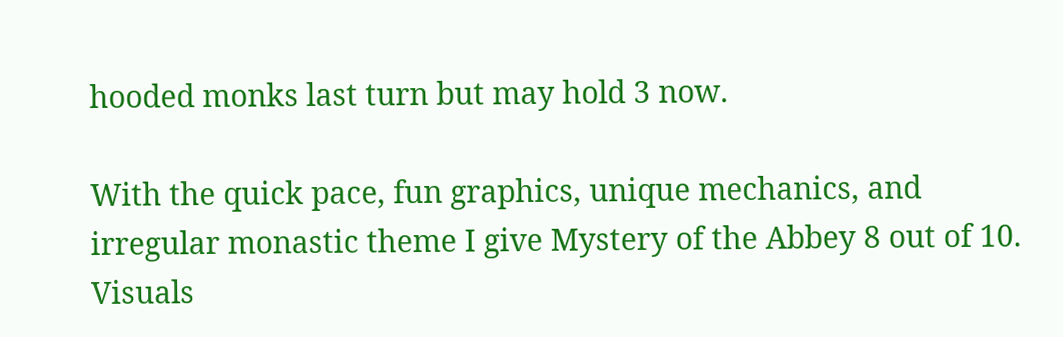hooded monks last turn but may hold 3 now.

With the quick pace, fun graphics, unique mechanics, and irregular monastic theme I give Mystery of the Abbey 8 out of 10.
Visuals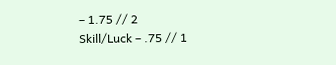– 1.75 // 2
Skill/Luck – .75 // 1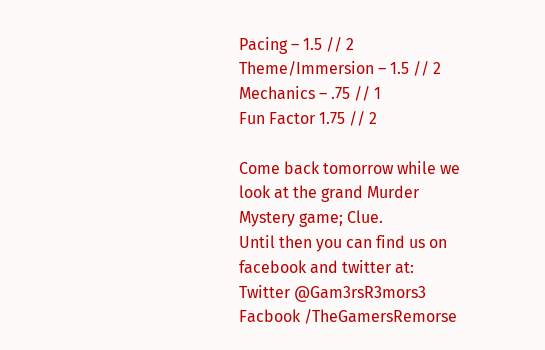Pacing – 1.5 // 2
Theme/Immersion – 1.5 // 2
Mechanics – .75 // 1
Fun Factor 1.75 // 2

Come back tomorrow while we look at the grand Murder Mystery game; Clue.
Until then you can find us on facebook and twitter at:
Twitter @Gam3rsR3mors3
Facbook /TheGamersRemorse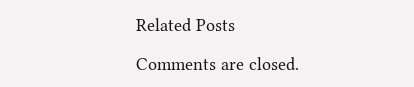Related Posts

Comments are closed.